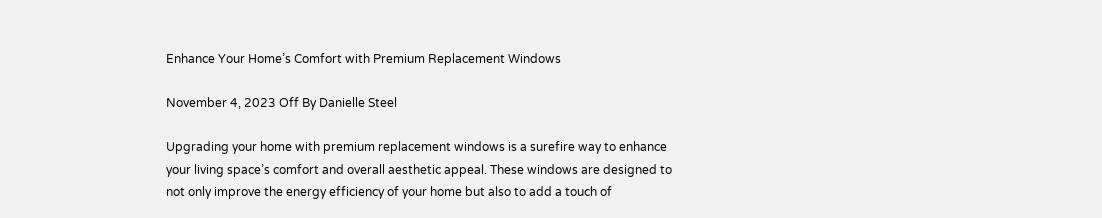Enhance Your Home’s Comfort with Premium Replacement Windows

November 4, 2023 Off By Danielle Steel

Upgrading your home with premium replacement windows is a surefire way to enhance your living space’s comfort and overall aesthetic appeal. These windows are designed to not only improve the energy efficiency of your home but also to add a touch of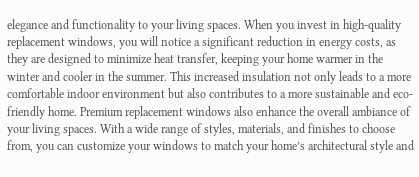elegance and functionality to your living spaces. When you invest in high-quality replacement windows, you will notice a significant reduction in energy costs, as they are designed to minimize heat transfer, keeping your home warmer in the winter and cooler in the summer. This increased insulation not only leads to a more comfortable indoor environment but also contributes to a more sustainable and eco-friendly home. Premium replacement windows also enhance the overall ambiance of your living spaces. With a wide range of styles, materials, and finishes to choose from, you can customize your windows to match your home’s architectural style and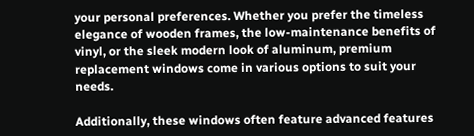your personal preferences. Whether you prefer the timeless elegance of wooden frames, the low-maintenance benefits of vinyl, or the sleek modern look of aluminum, premium replacement windows come in various options to suit your needs.

Additionally, these windows often feature advanced features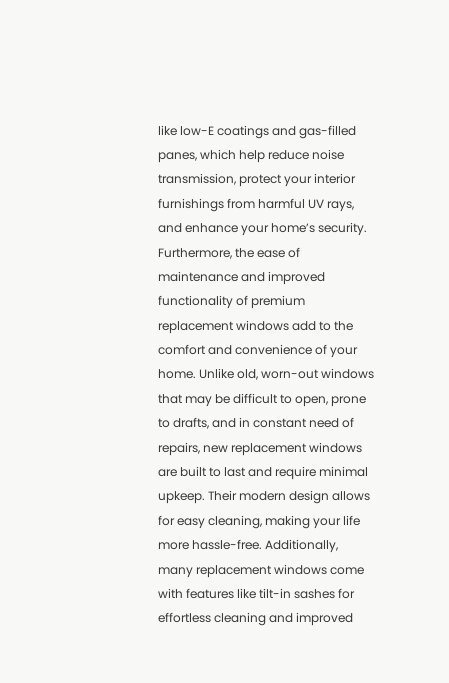like low-E coatings and gas-filled panes, which help reduce noise transmission, protect your interior furnishings from harmful UV rays, and enhance your home’s security. Furthermore, the ease of maintenance and improved functionality of premium replacement windows add to the comfort and convenience of your home. Unlike old, worn-out windows that may be difficult to open, prone to drafts, and in constant need of repairs, new replacement windows are built to last and require minimal upkeep. Their modern design allows for easy cleaning, making your life more hassle-free. Additionally, many replacement windows come with features like tilt-in sashes for effortless cleaning and improved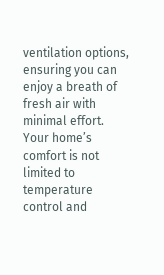ventilation options, ensuring you can enjoy a breath of fresh air with minimal effort. Your home’s comfort is not limited to temperature control and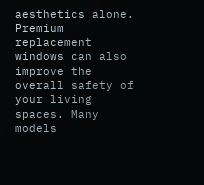aesthetics alone. Premium replacement windows can also improve the overall safety of your living spaces. Many models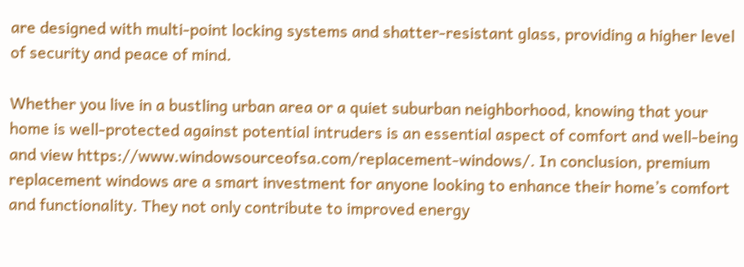are designed with multi-point locking systems and shatter-resistant glass, providing a higher level of security and peace of mind.

Whether you live in a bustling urban area or a quiet suburban neighborhood, knowing that your home is well-protected against potential intruders is an essential aspect of comfort and well-being and view https://www.windowsourceofsa.com/replacement-windows/. In conclusion, premium replacement windows are a smart investment for anyone looking to enhance their home’s comfort and functionality. They not only contribute to improved energy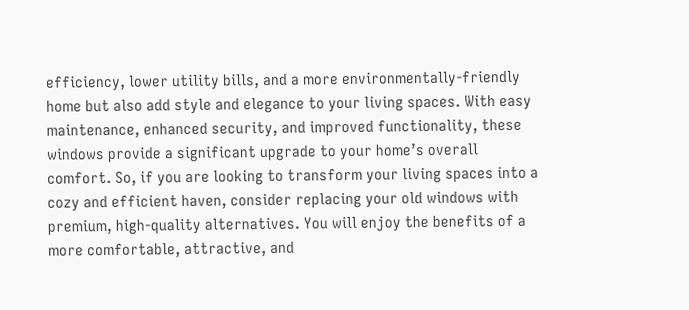efficiency, lower utility bills, and a more environmentally-friendly home but also add style and elegance to your living spaces. With easy maintenance, enhanced security, and improved functionality, these windows provide a significant upgrade to your home’s overall comfort. So, if you are looking to transform your living spaces into a cozy and efficient haven, consider replacing your old windows with premium, high-quality alternatives. You will enjoy the benefits of a more comfortable, attractive, and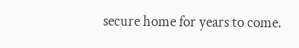secure home for years to come.